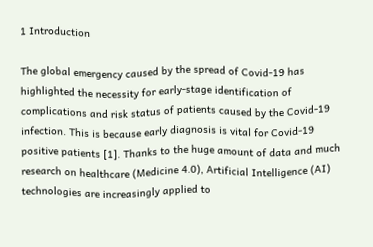1 Introduction

The global emergency caused by the spread of Covid-19 has highlighted the necessity for early-stage identification of complications and risk status of patients caused by the Covid-19 infection. This is because early diagnosis is vital for Covid-19 positive patients [1]. Thanks to the huge amount of data and much research on healthcare (Medicine 4.0), Artificial Intelligence (AI) technologies are increasingly applied to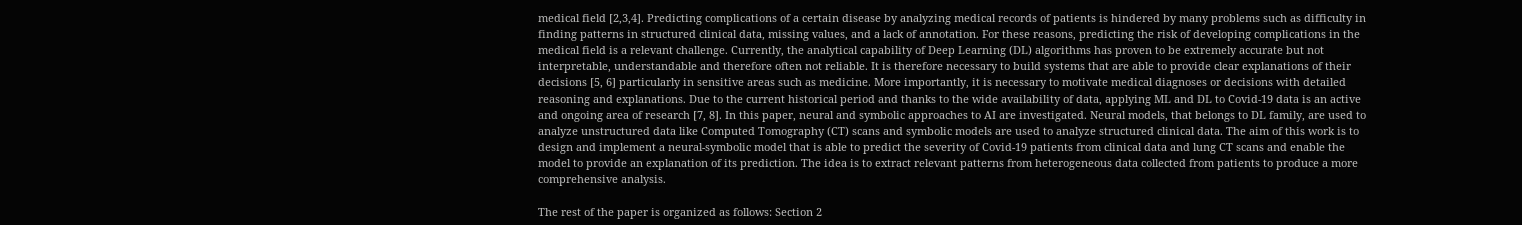medical field [2,3,4]. Predicting complications of a certain disease by analyzing medical records of patients is hindered by many problems such as difficulty in finding patterns in structured clinical data, missing values, and a lack of annotation. For these reasons, predicting the risk of developing complications in the medical field is a relevant challenge. Currently, the analytical capability of Deep Learning (DL) algorithms has proven to be extremely accurate but not interpretable, understandable and therefore often not reliable. It is therefore necessary to build systems that are able to provide clear explanations of their decisions [5, 6] particularly in sensitive areas such as medicine. More importantly, it is necessary to motivate medical diagnoses or decisions with detailed reasoning and explanations. Due to the current historical period and thanks to the wide availability of data, applying ML and DL to Covid-19 data is an active and ongoing area of research [7, 8]. In this paper, neural and symbolic approaches to AI are investigated. Neural models, that belongs to DL family, are used to analyze unstructured data like Computed Tomography (CT) scans and symbolic models are used to analyze structured clinical data. The aim of this work is to design and implement a neural-symbolic model that is able to predict the severity of Covid-19 patients from clinical data and lung CT scans and enable the model to provide an explanation of its prediction. The idea is to extract relevant patterns from heterogeneous data collected from patients to produce a more comprehensive analysis.

The rest of the paper is organized as follows: Section 2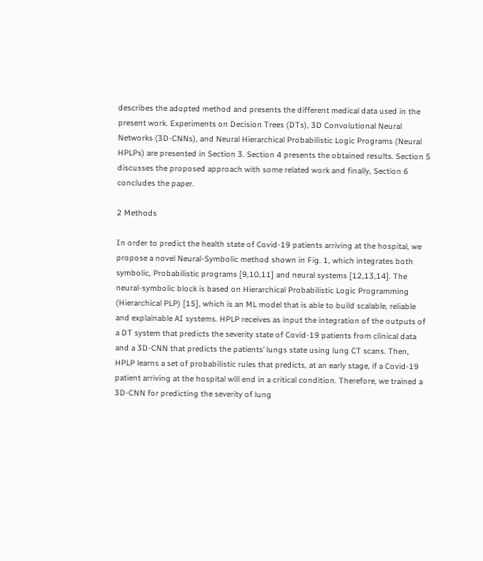describes the adopted method and presents the different medical data used in the present work. Experiments on Decision Trees (DTs), 3D Convolutional Neural Networks (3D-CNNs), and Neural Hierarchical Probabilistic Logic Programs (Neural HPLPs) are presented in Section 3. Section 4 presents the obtained results. Section 5 discusses the proposed approach with some related work and finally, Section 6 concludes the paper.

2 Methods

In order to predict the health state of Covid-19 patients arriving at the hospital, we propose a novel Neural-Symbolic method shown in Fig. 1, which integrates both symbolic, Probabilistic programs [9,10,11] and neural systems [12,13,14]. The neural-symbolic block is based on Hierarchical Probabilistic Logic Programming (Hierarchical PLP) [15], which is an ML model that is able to build scalable, reliable and explainable AI systems. HPLP receives as input the integration of the outputs of a DT system that predicts the severity state of Covid-19 patients from clinical data and a 3D-CNN that predicts the patients’ lungs state using lung CT scans. Then, HPLP learns a set of probabilistic rules that predicts, at an early stage, if a Covid-19 patient arriving at the hospital will end in a critical condition. Therefore, we trained a 3D-CNN for predicting the severity of lung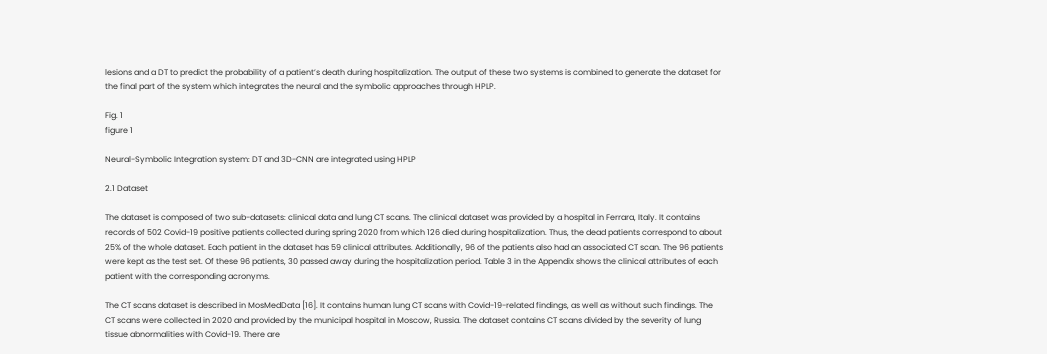lesions and a DT to predict the probability of a patient’s death during hospitalization. The output of these two systems is combined to generate the dataset for the final part of the system which integrates the neural and the symbolic approaches through HPLP.

Fig. 1
figure 1

Neural-Symbolic Integration system: DT and 3D-CNN are integrated using HPLP

2.1 Dataset

The dataset is composed of two sub-datasets: clinical data and lung CT scans. The clinical dataset was provided by a hospital in Ferrara, Italy. It contains records of 502 Covid-19 positive patients collected during spring 2020 from which 126 died during hospitalization. Thus, the dead patients correspond to about 25% of the whole dataset. Each patient in the dataset has 59 clinical attributes. Additionally, 96 of the patients also had an associated CT scan. The 96 patients were kept as the test set. Of these 96 patients, 30 passed away during the hospitalization period. Table 3 in the Appendix shows the clinical attributes of each patient with the corresponding acronyms.

The CT scans dataset is described in MosMedData [16]. It contains human lung CT scans with Covid-19-related findings, as well as without such findings. The CT scans were collected in 2020 and provided by the municipal hospital in Moscow, Russia. The dataset contains CT scans divided by the severity of lung tissue abnormalities with Covid-19. There are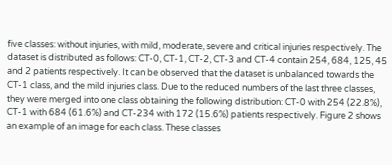five classes: without injuries, with mild, moderate, severe and critical injuries respectively. The dataset is distributed as follows: CT-0, CT-1, CT-2, CT-3 and CT-4 contain 254, 684, 125, 45 and 2 patients respectively. It can be observed that the dataset is unbalanced towards the CT-1 class, and the mild injuries class. Due to the reduced numbers of the last three classes, they were merged into one class obtaining the following distribution: CT-0 with 254 (22.8%), CT-1 with 684 (61.6%) and CT-234 with 172 (15.6%) patients respectively. Figure 2 shows an example of an image for each class. These classes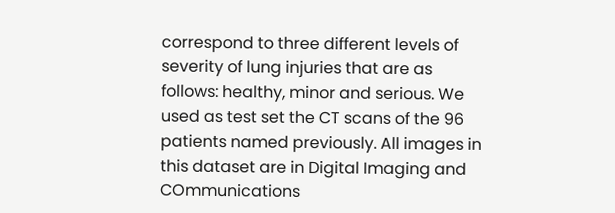correspond to three different levels of severity of lung injuries that are as follows: healthy, minor and serious. We used as test set the CT scans of the 96 patients named previously. All images in this dataset are in Digital Imaging and COmmunications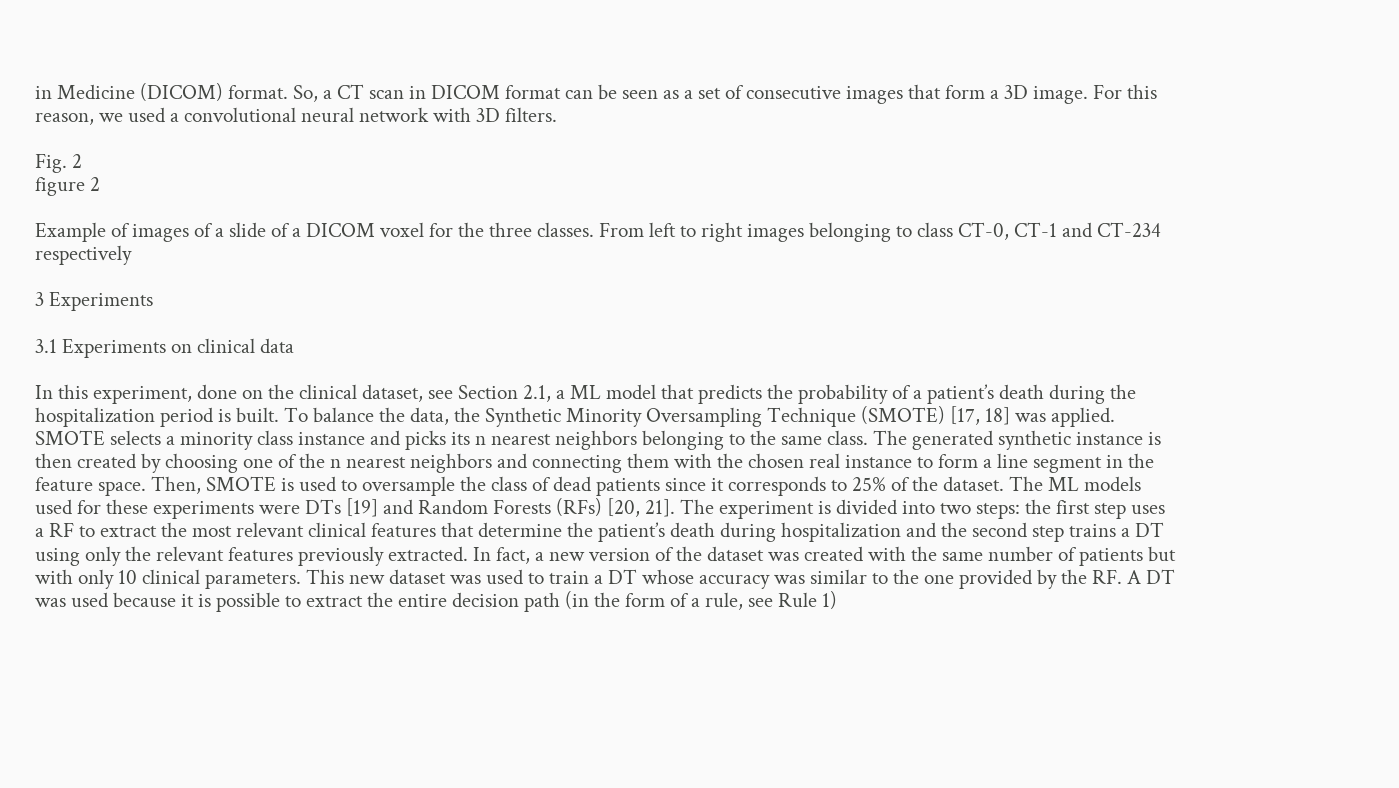in Medicine (DICOM) format. So, a CT scan in DICOM format can be seen as a set of consecutive images that form a 3D image. For this reason, we used a convolutional neural network with 3D filters.

Fig. 2
figure 2

Example of images of a slide of a DICOM voxel for the three classes. From left to right images belonging to class CT-0, CT-1 and CT-234 respectively

3 Experiments

3.1 Experiments on clinical data

In this experiment, done on the clinical dataset, see Section 2.1, a ML model that predicts the probability of a patient’s death during the hospitalization period is built. To balance the data, the Synthetic Minority Oversampling Technique (SMOTE) [17, 18] was applied. SMOTE selects a minority class instance and picks its n nearest neighbors belonging to the same class. The generated synthetic instance is then created by choosing one of the n nearest neighbors and connecting them with the chosen real instance to form a line segment in the feature space. Then, SMOTE is used to oversample the class of dead patients since it corresponds to 25% of the dataset. The ML models used for these experiments were DTs [19] and Random Forests (RFs) [20, 21]. The experiment is divided into two steps: the first step uses a RF to extract the most relevant clinical features that determine the patient’s death during hospitalization and the second step trains a DT using only the relevant features previously extracted. In fact, a new version of the dataset was created with the same number of patients but with only 10 clinical parameters. This new dataset was used to train a DT whose accuracy was similar to the one provided by the RF. A DT was used because it is possible to extract the entire decision path (in the form of a rule, see Rule 1)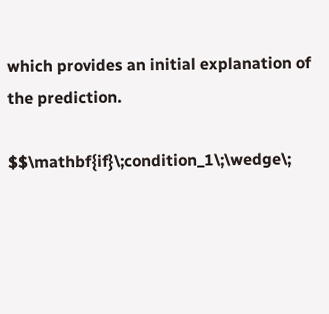which provides an initial explanation of the prediction.

$$\mathbf{if}\;condition_1\;\wedge\;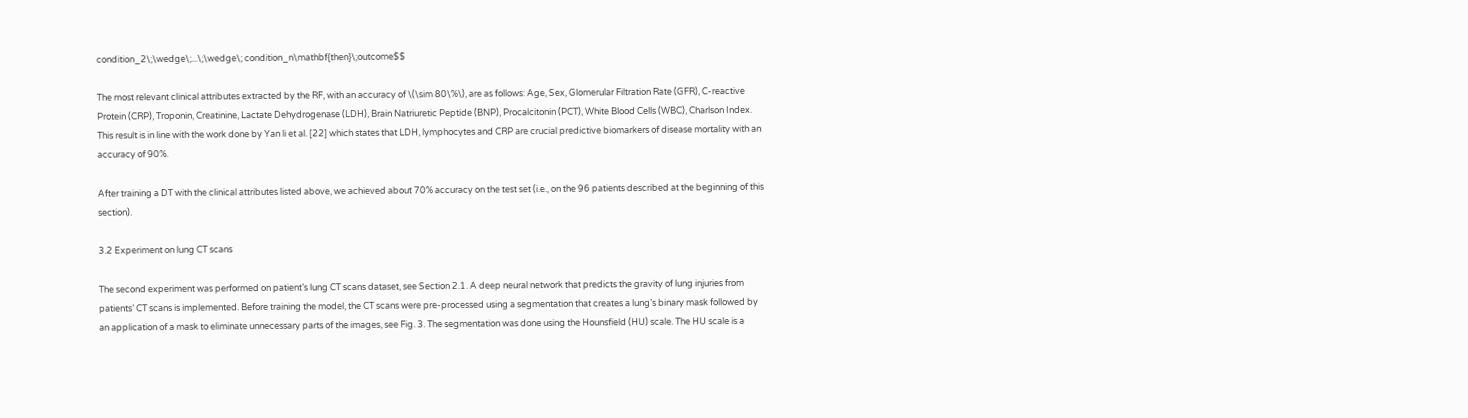condition_2\;\wedge\;...\;\wedge\; condition_n\mathbf{then}\;outcome$$

The most relevant clinical attributes extracted by the RF, with an accuracy of \(\sim 80\%\), are as follows: Age, Sex, Glomerular Filtration Rate (GFR), C-reactive Protein (CRP), Troponin, Creatinine, Lactate Dehydrogenase (LDH), Brain Natriuretic Peptide (BNP), Procalcitonin (PCT), White Blood Cells (WBC), Charlson Index. This result is in line with the work done by Yan li et al. [22] which states that LDH, lymphocytes and CRP are crucial predictive biomarkers of disease mortality with an accuracy of 90%.

After training a DT with the clinical attributes listed above, we achieved about 70% accuracy on the test set (i.e., on the 96 patients described at the beginning of this section).

3.2 Experiment on lung CT scans

The second experiment was performed on patient’s lung CT scans dataset, see Section 2.1. A deep neural network that predicts the gravity of lung injuries from patients’ CT scans is implemented. Before training the model, the CT scans were pre-processed using a segmentation that creates a lung’s binary mask followed by an application of a mask to eliminate unnecessary parts of the images, see Fig. 3. The segmentation was done using the Hounsfield (HU) scale. The HU scale is a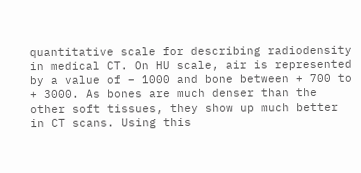quantitative scale for describing radiodensity in medical CT. On HU scale, air is represented by a value of − 1000 and bone between + 700 to + 3000. As bones are much denser than the other soft tissues, they show up much better in CT scans. Using this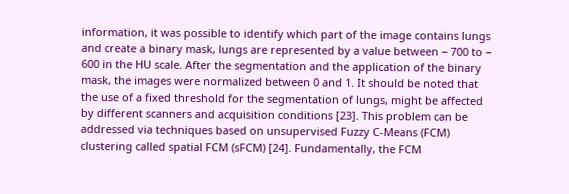information, it was possible to identify which part of the image contains lungs and create a binary mask, lungs are represented by a value between − 700 to − 600 in the HU scale. After the segmentation and the application of the binary mask, the images were normalized between 0 and 1. It should be noted that the use of a fixed threshold for the segmentation of lungs, might be affected by different scanners and acquisition conditions [23]. This problem can be addressed via techniques based on unsupervised Fuzzy C-Means (FCM) clustering called spatial FCM (sFCM) [24]. Fundamentally, the FCM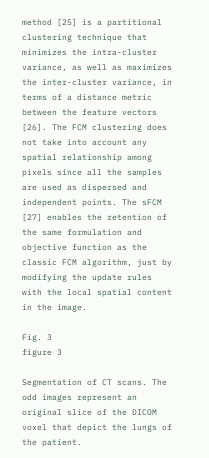method [25] is a partitional clustering technique that minimizes the intra-cluster variance, as well as maximizes the inter-cluster variance, in terms of a distance metric between the feature vectors [26]. The FCM clustering does not take into account any spatial relationship among pixels since all the samples are used as dispersed and independent points. The sFCM [27] enables the retention of the same formulation and objective function as the classic FCM algorithm, just by modifying the update rules with the local spatial content in the image.

Fig. 3
figure 3

Segmentation of CT scans. The odd images represent an original slice of the DICOM voxel that depict the lungs of the patient.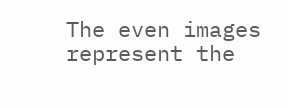The even images represent the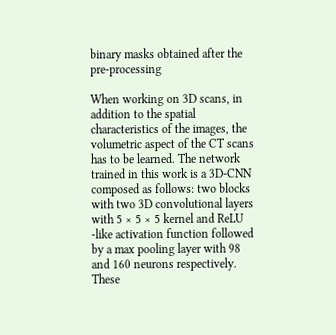binary masks obtained after the pre-processing

When working on 3D scans, in addition to the spatial characteristics of the images, the volumetric aspect of the CT scans has to be learned. The network trained in this work is a 3D-CNN composed as follows: two blocks with two 3D convolutional layers with 5 × 5 × 5 kernel and ReLU -like activation function followed by a max pooling layer with 98 and 160 neurons respectively. These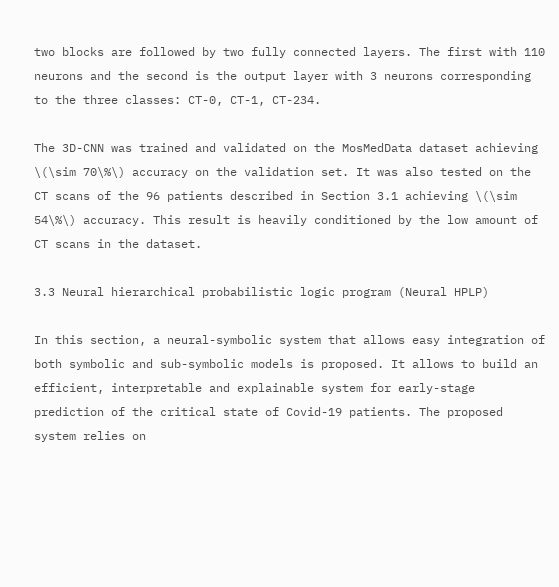two blocks are followed by two fully connected layers. The first with 110 neurons and the second is the output layer with 3 neurons corresponding to the three classes: CT-0, CT-1, CT-234.

The 3D-CNN was trained and validated on the MosMedData dataset achieving \(\sim 70\%\) accuracy on the validation set. It was also tested on the CT scans of the 96 patients described in Section 3.1 achieving \(\sim 54\%\) accuracy. This result is heavily conditioned by the low amount of CT scans in the dataset.

3.3 Neural hierarchical probabilistic logic program (Neural HPLP)

In this section, a neural-symbolic system that allows easy integration of both symbolic and sub-symbolic models is proposed. It allows to build an efficient, interpretable and explainable system for early-stage prediction of the critical state of Covid-19 patients. The proposed system relies on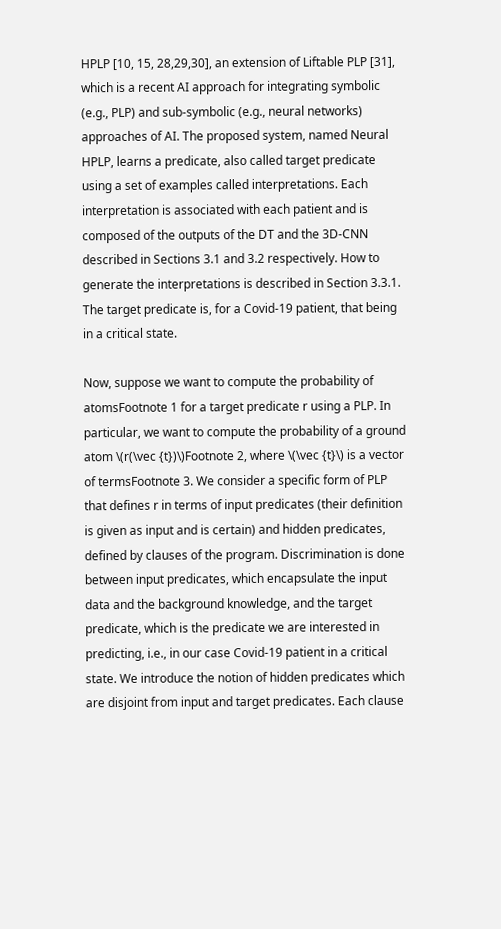HPLP [10, 15, 28,29,30], an extension of Liftable PLP [31], which is a recent AI approach for integrating symbolic (e.g., PLP) and sub-symbolic (e.g., neural networks) approaches of AI. The proposed system, named Neural HPLP, learns a predicate, also called target predicate using a set of examples called interpretations. Each interpretation is associated with each patient and is composed of the outputs of the DT and the 3D-CNN described in Sections 3.1 and 3.2 respectively. How to generate the interpretations is described in Section 3.3.1. The target predicate is, for a Covid-19 patient, that being in a critical state.

Now, suppose we want to compute the probability of atomsFootnote 1 for a target predicate r using a PLP. In particular, we want to compute the probability of a ground atom \(r(\vec {t})\)Footnote 2, where \(\vec {t}\) is a vector of termsFootnote 3. We consider a specific form of PLP that defines r in terms of input predicates (their definition is given as input and is certain) and hidden predicates, defined by clauses of the program. Discrimination is done between input predicates, which encapsulate the input data and the background knowledge, and the target predicate, which is the predicate we are interested in predicting, i.e., in our case Covid-19 patient in a critical state. We introduce the notion of hidden predicates which are disjoint from input and target predicates. Each clause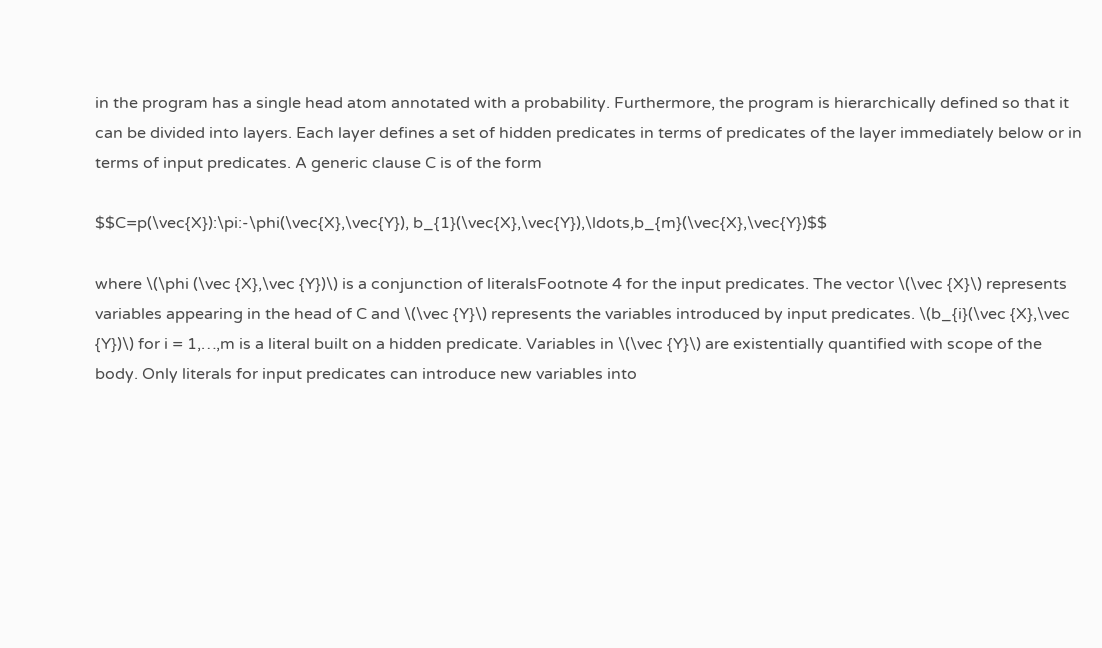in the program has a single head atom annotated with a probability. Furthermore, the program is hierarchically defined so that it can be divided into layers. Each layer defines a set of hidden predicates in terms of predicates of the layer immediately below or in terms of input predicates. A generic clause C is of the form

$$C=p(\vec{X}):\pi:-\phi(\vec{X},\vec{Y}), b_{1}(\vec{X},\vec{Y}),\ldots,b_{m}(\vec{X},\vec{Y})$$

where \(\phi (\vec {X},\vec {Y})\) is a conjunction of literalsFootnote 4 for the input predicates. The vector \(\vec {X}\) represents variables appearing in the head of C and \(\vec {Y}\) represents the variables introduced by input predicates. \(b_{i}(\vec {X},\vec {Y})\) for i = 1,…,m is a literal built on a hidden predicate. Variables in \(\vec {Y}\) are existentially quantified with scope of the body. Only literals for input predicates can introduce new variables into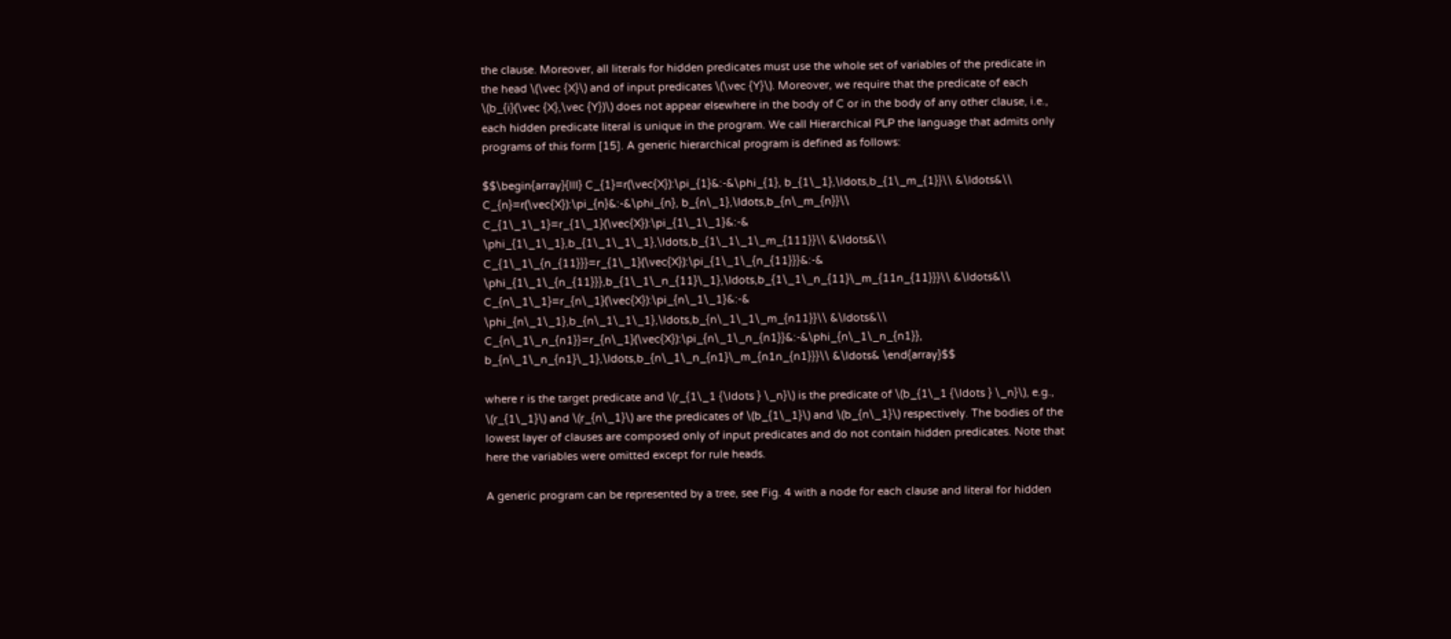the clause. Moreover, all literals for hidden predicates must use the whole set of variables of the predicate in the head \(\vec {X}\) and of input predicates \(\vec {Y}\). Moreover, we require that the predicate of each \(b_{i}(\vec {X},\vec {Y})\) does not appear elsewhere in the body of C or in the body of any other clause, i.e., each hidden predicate literal is unique in the program. We call Hierarchical PLP the language that admits only programs of this form [15]. A generic hierarchical program is defined as follows:

$$\begin{array}{lll} C_{1}=r(\vec{X}):\pi_{1}&:-&\phi_{1}, b_{1\_1},\ldots,b_{1\_m_{1}}\\ &\ldots&\\ C_{n}=r(\vec{X}):\pi_{n}&:-&\phi_{n}, b_{n\_1},\ldots,b_{n\_m_{n}}\\ C_{1\_1\_1}=r_{1\_1}(\vec{X}):\pi_{1\_1\_1}&:-& \phi_{1\_1\_1},b_{1\_1\_1\_1},\ldots,b_{1\_1\_1\_m_{111}}\\ &\ldots&\\ C_{1\_1\_{n_{11}}}=r_{1\_1}(\vec{X}):\pi_{1\_1\_{n_{11}}}&:-& \phi_{1\_1\_{n_{11}}},b_{1\_1\_n_{11}\_1},\ldots,b_{1\_1\_n_{11}\_m_{11n_{11}}}\\ &\ldots&\\ C_{n\_1\_1}=r_{n\_1}(\vec{X}):\pi_{n\_1\_1}&:-& \phi_{n\_1\_1},b_{n\_1\_1\_1},\ldots,b_{n\_1\_1\_m_{n11}}\\ &\ldots&\\ C_{n\_1\_n_{n1}}=r_{n\_1}(\vec{X}):\pi_{n\_1\_n_{n1}}&:-&\phi_{n\_1\_n_{n1}}, b_{n\_1\_n_{n1}\_1},\ldots,b_{n\_1\_n_{n1}\_m_{n1n_{n1}}}\\ &\ldots& \end{array}$$

where r is the target predicate and \(r_{1\_1 {\ldots } \_n}\) is the predicate of \(b_{1\_1 {\ldots } \_n}\), e.g., \(r_{1\_1}\) and \(r_{n\_1}\) are the predicates of \(b_{1\_1}\) and \(b_{n\_1}\) respectively. The bodies of the lowest layer of clauses are composed only of input predicates and do not contain hidden predicates. Note that here the variables were omitted except for rule heads.

A generic program can be represented by a tree, see Fig. 4 with a node for each clause and literal for hidden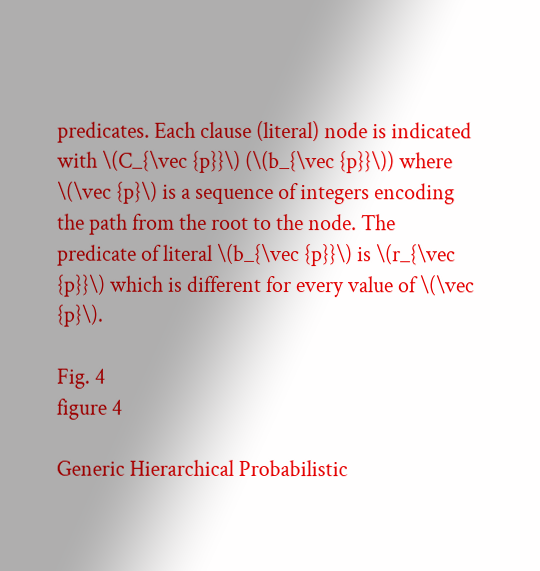predicates. Each clause (literal) node is indicated with \(C_{\vec {p}}\) (\(b_{\vec {p}}\)) where \(\vec {p}\) is a sequence of integers encoding the path from the root to the node. The predicate of literal \(b_{\vec {p}}\) is \(r_{\vec {p}}\) which is different for every value of \(\vec {p}\).

Fig. 4
figure 4

Generic Hierarchical Probabilistic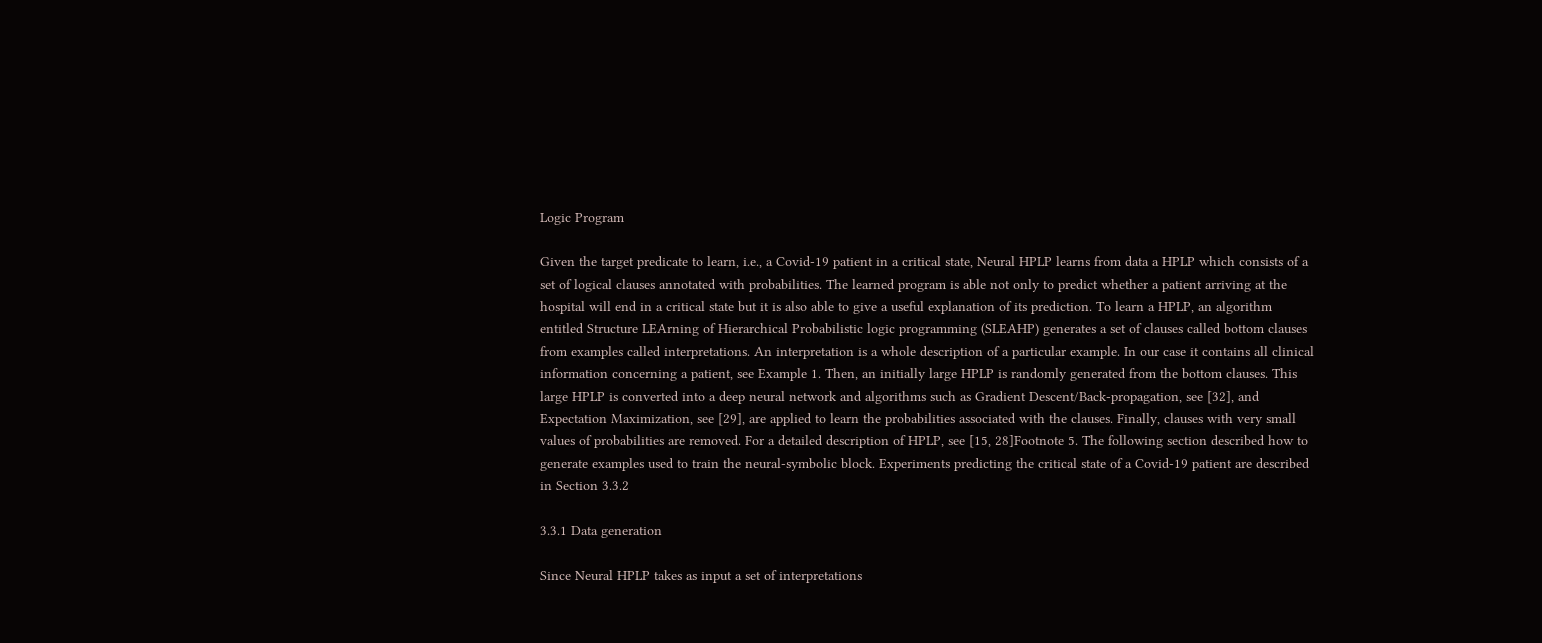Logic Program

Given the target predicate to learn, i.e., a Covid-19 patient in a critical state, Neural HPLP learns from data a HPLP which consists of a set of logical clauses annotated with probabilities. The learned program is able not only to predict whether a patient arriving at the hospital will end in a critical state but it is also able to give a useful explanation of its prediction. To learn a HPLP, an algorithm entitled Structure LEArning of Hierarchical Probabilistic logic programming (SLEAHP) generates a set of clauses called bottom clauses from examples called interpretations. An interpretation is a whole description of a particular example. In our case it contains all clinical information concerning a patient, see Example 1. Then, an initially large HPLP is randomly generated from the bottom clauses. This large HPLP is converted into a deep neural network and algorithms such as Gradient Descent/Back-propagation, see [32], and Expectation Maximization, see [29], are applied to learn the probabilities associated with the clauses. Finally, clauses with very small values of probabilities are removed. For a detailed description of HPLP, see [15, 28]Footnote 5. The following section described how to generate examples used to train the neural-symbolic block. Experiments predicting the critical state of a Covid-19 patient are described in Section 3.3.2

3.3.1 Data generation

Since Neural HPLP takes as input a set of interpretations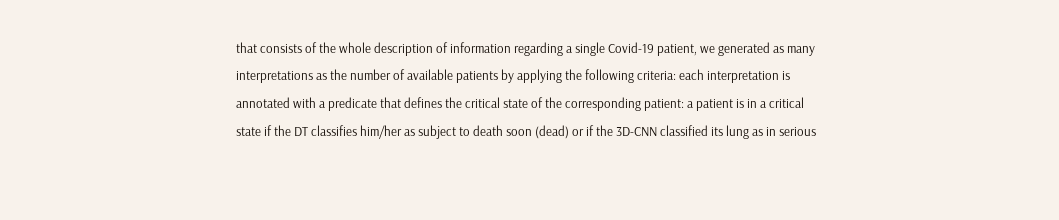that consists of the whole description of information regarding a single Covid-19 patient, we generated as many interpretations as the number of available patients by applying the following criteria: each interpretation is annotated with a predicate that defines the critical state of the corresponding patient: a patient is in a critical state if the DT classifies him/her as subject to death soon (dead) or if the 3D-CNN classified its lung as in serious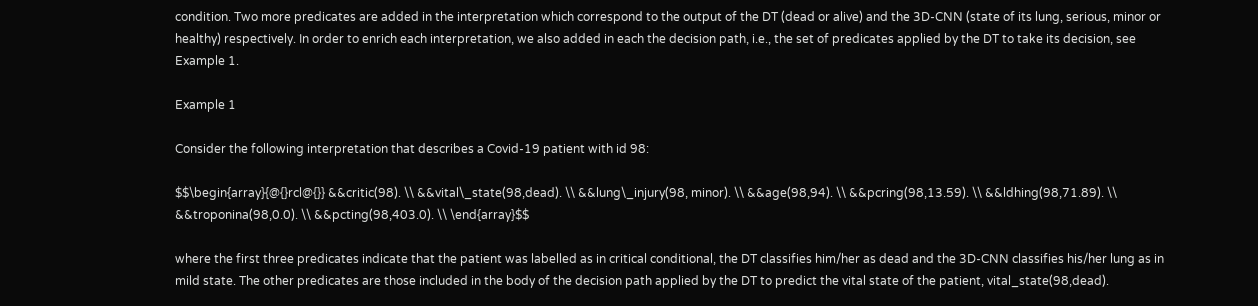condition. Two more predicates are added in the interpretation which correspond to the output of the DT (dead or alive) and the 3D-CNN (state of its lung, serious, minor or healthy) respectively. In order to enrich each interpretation, we also added in each the decision path, i.e., the set of predicates applied by the DT to take its decision, see Example 1.

Example 1

Consider the following interpretation that describes a Covid-19 patient with id 98:

$$\begin{array}{@{}rcl@{}} &&critic(98). \\ &&vital\_state(98,dead). \\ &&lung\_injury(98, minor). \\ &&age(98,94). \\ &&pcring(98,13.59). \\ &&ldhing(98,71.89). \\ &&troponina(98,0.0). \\ &&pcting(98,403.0). \\ \end{array}$$

where the first three predicates indicate that the patient was labelled as in critical conditional, the DT classifies him/her as dead and the 3D-CNN classifies his/her lung as in mild state. The other predicates are those included in the body of the decision path applied by the DT to predict the vital state of the patient, vital_state(98,dead).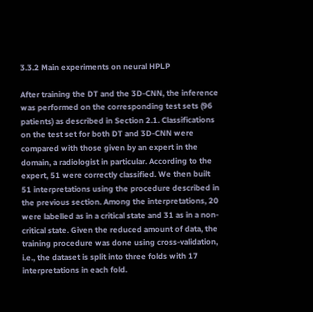3.3.2 Main experiments on neural HPLP

After training the DT and the 3D-CNN, the inference was performed on the corresponding test sets (96 patients) as described in Section 2.1. Classifications on the test set for both DT and 3D-CNN were compared with those given by an expert in the domain, a radiologist in particular. According to the expert, 51 were correctly classified. We then built 51 interpretations using the procedure described in the previous section. Among the interpretations, 20 were labelled as in a critical state and 31 as in a non-critical state. Given the reduced amount of data, the training procedure was done using cross-validation, i.e., the dataset is split into three folds with 17 interpretations in each fold.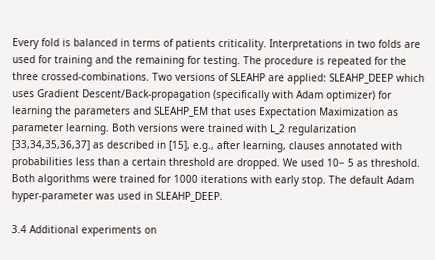Every fold is balanced in terms of patients criticality. Interpretations in two folds are used for training and the remaining for testing. The procedure is repeated for the three crossed-combinations. Two versions of SLEAHP are applied: SLEAHP_DEEP which uses Gradient Descent/Back-propagation (specifically with Adam optimizer) for learning the parameters and SLEAHP_EM that uses Expectation Maximization as parameter learning. Both versions were trained with L_2 regularization [33,34,35,36,37] as described in [15], e.g., after learning, clauses annotated with probabilities less than a certain threshold are dropped. We used 10− 5 as threshold. Both algorithms were trained for 1000 iterations with early stop. The default Adam hyper-parameter was used in SLEAHP_DEEP.

3.4 Additional experiments on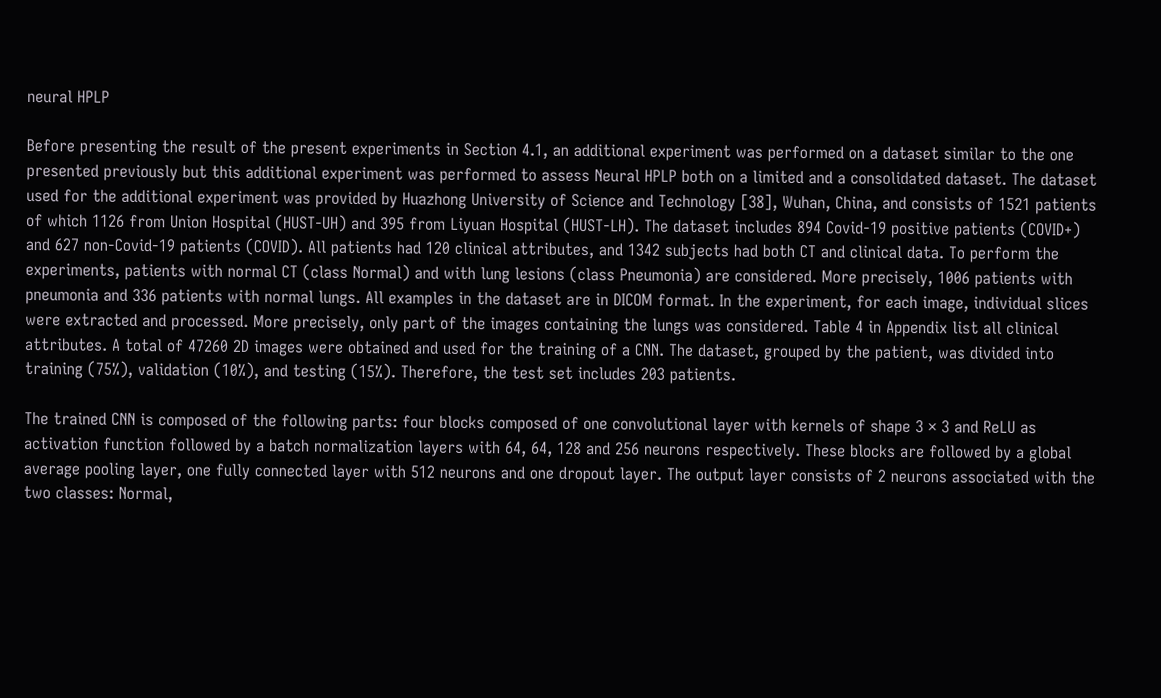neural HPLP

Before presenting the result of the present experiments in Section 4.1, an additional experiment was performed on a dataset similar to the one presented previously but this additional experiment was performed to assess Neural HPLP both on a limited and a consolidated dataset. The dataset used for the additional experiment was provided by Huazhong University of Science and Technology [38], Wuhan, China, and consists of 1521 patients of which 1126 from Union Hospital (HUST-UH) and 395 from Liyuan Hospital (HUST-LH). The dataset includes 894 Covid-19 positive patients (COVID+) and 627 non-Covid-19 patients (COVID). All patients had 120 clinical attributes, and 1342 subjects had both CT and clinical data. To perform the experiments, patients with normal CT (class Normal) and with lung lesions (class Pneumonia) are considered. More precisely, 1006 patients with pneumonia and 336 patients with normal lungs. All examples in the dataset are in DICOM format. In the experiment, for each image, individual slices were extracted and processed. More precisely, only part of the images containing the lungs was considered. Table 4 in Appendix list all clinical attributes. A total of 47260 2D images were obtained and used for the training of a CNN. The dataset, grouped by the patient, was divided into training (75%), validation (10%), and testing (15%). Therefore, the test set includes 203 patients.

The trained CNN is composed of the following parts: four blocks composed of one convolutional layer with kernels of shape 3 × 3 and ReLU as activation function followed by a batch normalization layers with 64, 64, 128 and 256 neurons respectively. These blocks are followed by a global average pooling layer, one fully connected layer with 512 neurons and one dropout layer. The output layer consists of 2 neurons associated with the two classes: Normal,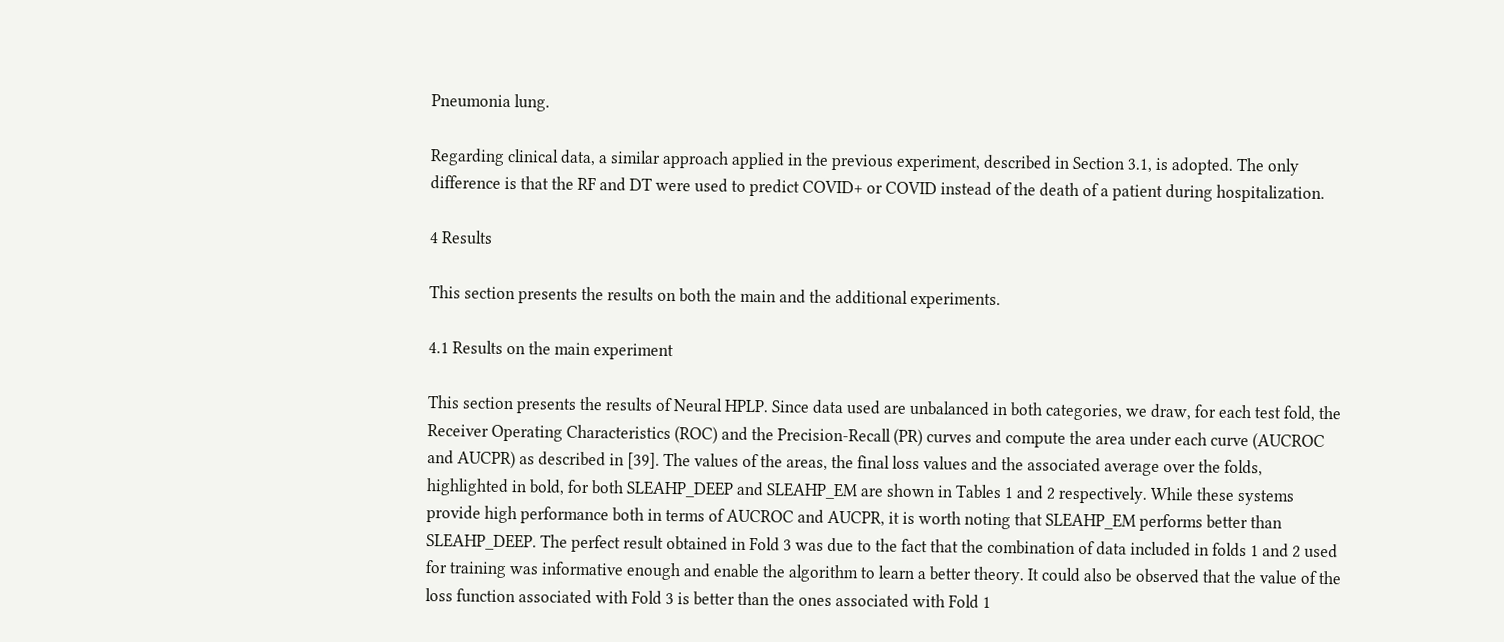Pneumonia lung.

Regarding clinical data, a similar approach applied in the previous experiment, described in Section 3.1, is adopted. The only difference is that the RF and DT were used to predict COVID+ or COVID instead of the death of a patient during hospitalization.

4 Results

This section presents the results on both the main and the additional experiments.

4.1 Results on the main experiment

This section presents the results of Neural HPLP. Since data used are unbalanced in both categories, we draw, for each test fold, the Receiver Operating Characteristics (ROC) and the Precision-Recall (PR) curves and compute the area under each curve (AUCROC and AUCPR) as described in [39]. The values of the areas, the final loss values and the associated average over the folds, highlighted in bold, for both SLEAHP_DEEP and SLEAHP_EM are shown in Tables 1 and 2 respectively. While these systems provide high performance both in terms of AUCROC and AUCPR, it is worth noting that SLEAHP_EM performs better than SLEAHP_DEEP. The perfect result obtained in Fold 3 was due to the fact that the combination of data included in folds 1 and 2 used for training was informative enough and enable the algorithm to learn a better theory. It could also be observed that the value of the loss function associated with Fold 3 is better than the ones associated with Fold 1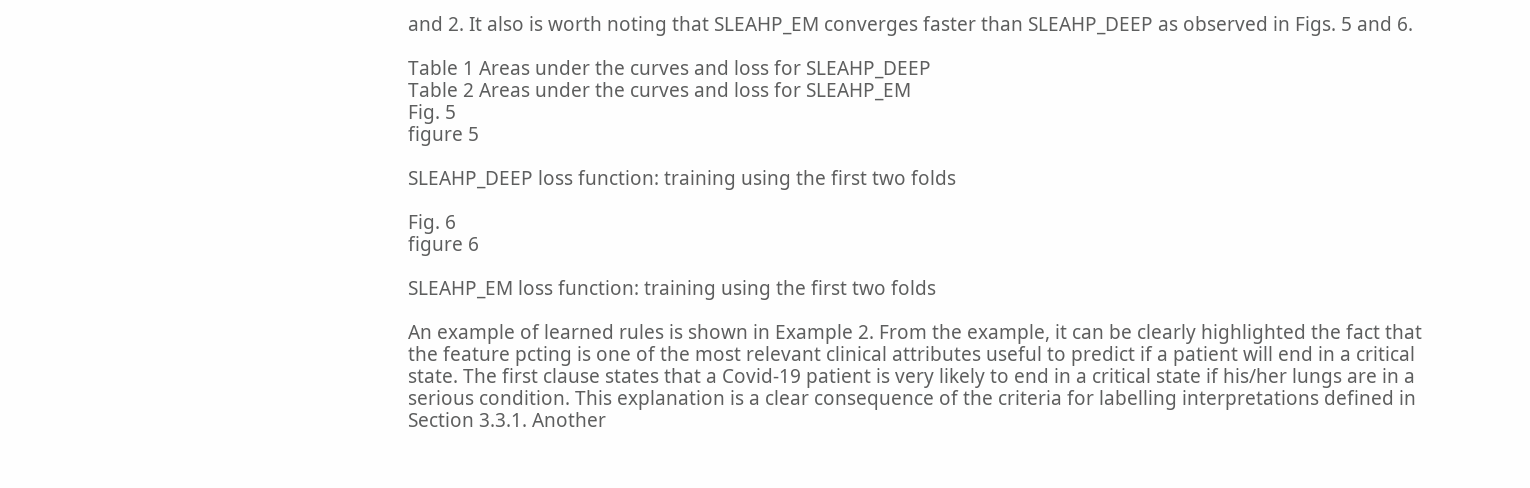and 2. It also is worth noting that SLEAHP_EM converges faster than SLEAHP_DEEP as observed in Figs. 5 and 6.

Table 1 Areas under the curves and loss for SLEAHP_DEEP
Table 2 Areas under the curves and loss for SLEAHP_EM
Fig. 5
figure 5

SLEAHP_DEEP loss function: training using the first two folds

Fig. 6
figure 6

SLEAHP_EM loss function: training using the first two folds

An example of learned rules is shown in Example 2. From the example, it can be clearly highlighted the fact that the feature pcting is one of the most relevant clinical attributes useful to predict if a patient will end in a critical state. The first clause states that a Covid-19 patient is very likely to end in a critical state if his/her lungs are in a serious condition. This explanation is a clear consequence of the criteria for labelling interpretations defined in Section 3.3.1. Another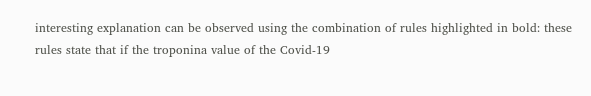interesting explanation can be observed using the combination of rules highlighted in bold: these rules state that if the troponina value of the Covid-19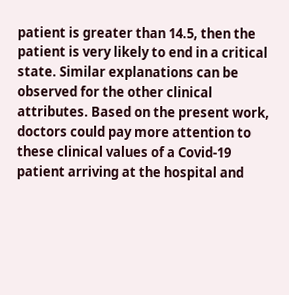patient is greater than 14.5, then the patient is very likely to end in a critical state. Similar explanations can be observed for the other clinical attributes. Based on the present work, doctors could pay more attention to these clinical values of a Covid-19 patient arriving at the hospital and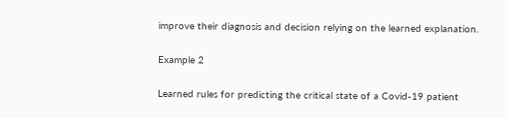improve their diagnosis and decision relying on the learned explanation.

Example 2

Learned rules for predicting the critical state of a Covid-19 patient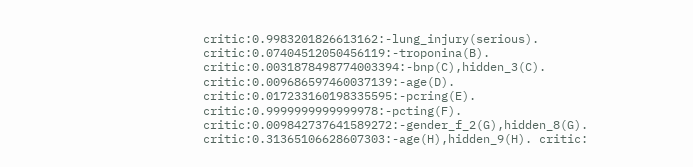critic:0.9983201826613162:-lung_injury(serious). critic:0.07404512050456119:-troponina(B). critic:0.0031878498774003394:-bnp(C),hidden_3(C). critic:0.009686597460037139:-age(D). critic:0.017233160198335595:-pcring(E). critic:0.9999999999999978:-pcting(F). critic:0.009842737641589272:-gender_f_2(G),hidden_8(G). critic:0.31365106628607303:-age(H),hidden_9(H). critic: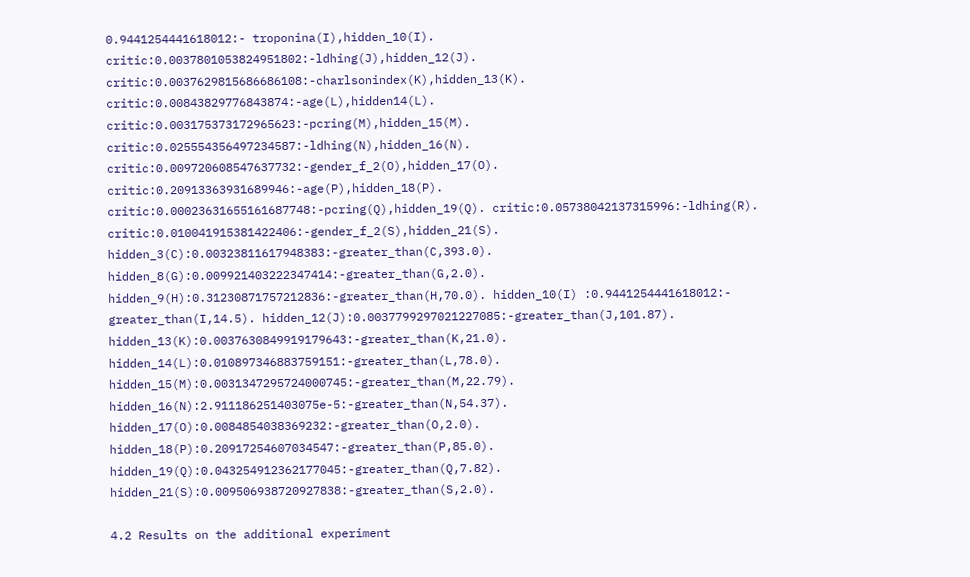0.9441254441618012:- troponina(I),hidden_10(I). critic:0.0037801053824951802:-ldhing(J),hidden_12(J). critic:0.0037629815686686108:-charlsonindex(K),hidden_13(K). critic:0.00843829776843874:-age(L),hidden14(L). critic:0.003175373172965623:-pcring(M),hidden_15(M). critic:0.025554356497234587:-ldhing(N),hidden_16(N). critic:0.009720608547637732:-gender_f_2(O),hidden_17(O). critic:0.20913363931689946:-age(P),hidden_18(P). critic:0.00023631655161687748:-pcring(Q),hidden_19(Q). critic:0.05738042137315996:-ldhing(R). critic:0.010041915381422406:-gender_f_2(S),hidden_21(S). hidden_3(C):0.00323811617948383:-greater_than(C,393.0). hidden_8(G):0.009921403222347414:-greater_than(G,2.0). hidden_9(H):0.31230871757212836:-greater_than(H,70.0). hidden_10(I) :0.9441254441618012:- greater_than(I,14.5). hidden_12(J):0.0037799297021227085:-greater_than(J,101.87). hidden_13(K):0.0037630849919179643:-greater_than(K,21.0). hidden_14(L):0.010897346883759151:-greater_than(L,78.0). hidden_15(M):0.0031347295724000745:-greater_than(M,22.79). hidden_16(N):2.911186251403075e-5:-greater_than(N,54.37). hidden_17(O):0.0084854038369232:-greater_than(O,2.0). hidden_18(P):0.20917254607034547:-greater_than(P,85.0). hidden_19(Q):0.043254912362177045:-greater_than(Q,7.82). hidden_21(S):0.009506938720927838:-greater_than(S,2.0).

4.2 Results on the additional experiment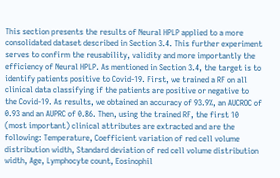This section presents the results of Neural HPLP applied to a more consolidated dataset described in Section 3.4. This further experiment serves to confirm the reusability, validity and more importantly the efficiency of Neural HPLP. As mentioned in Section 3.4, the target is to identify patients positive to Covid-19. First, we trained a RF on all clinical data classifying if the patients are positive or negative to the Covid-19. As results, we obtained an accuracy of 93.9%, an AUCROC of 0.93 and an AUPRC of 0.86. Then, using the trained RF, the first 10 (most important) clinical attributes are extracted and are the following: Temperature, Coefficient variation of red cell volume distribution width, Standard deviation of red cell volume distribution width, Age, Lymphocyte count, Eosinophil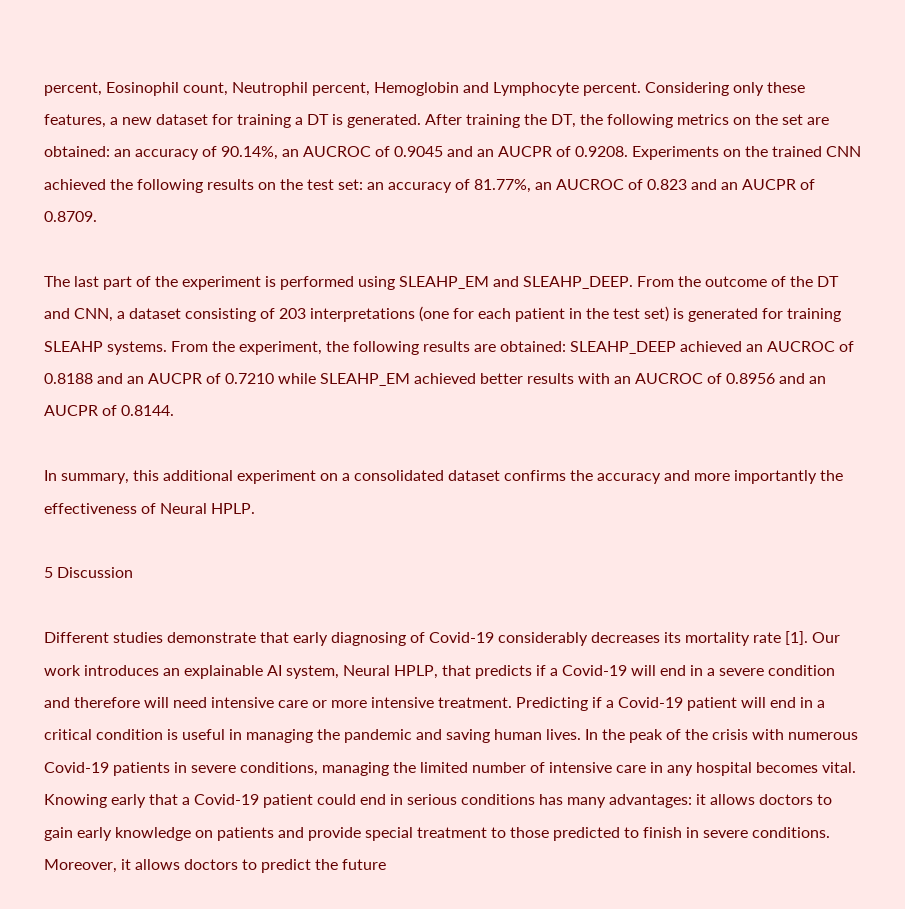percent, Eosinophil count, Neutrophil percent, Hemoglobin and Lymphocyte percent. Considering only these features, a new dataset for training a DT is generated. After training the DT, the following metrics on the set are obtained: an accuracy of 90.14%, an AUCROC of 0.9045 and an AUCPR of 0.9208. Experiments on the trained CNN achieved the following results on the test set: an accuracy of 81.77%, an AUCROC of 0.823 and an AUCPR of 0.8709.

The last part of the experiment is performed using SLEAHP_EM and SLEAHP_DEEP. From the outcome of the DT and CNN, a dataset consisting of 203 interpretations (one for each patient in the test set) is generated for training SLEAHP systems. From the experiment, the following results are obtained: SLEAHP_DEEP achieved an AUCROC of 0.8188 and an AUCPR of 0.7210 while SLEAHP_EM achieved better results with an AUCROC of 0.8956 and an AUCPR of 0.8144.

In summary, this additional experiment on a consolidated dataset confirms the accuracy and more importantly the effectiveness of Neural HPLP.

5 Discussion

Different studies demonstrate that early diagnosing of Covid-19 considerably decreases its mortality rate [1]. Our work introduces an explainable AI system, Neural HPLP, that predicts if a Covid-19 will end in a severe condition and therefore will need intensive care or more intensive treatment. Predicting if a Covid-19 patient will end in a critical condition is useful in managing the pandemic and saving human lives. In the peak of the crisis with numerous Covid-19 patients in severe conditions, managing the limited number of intensive care in any hospital becomes vital. Knowing early that a Covid-19 patient could end in serious conditions has many advantages: it allows doctors to gain early knowledge on patients and provide special treatment to those predicted to finish in severe conditions. Moreover, it allows doctors to predict the future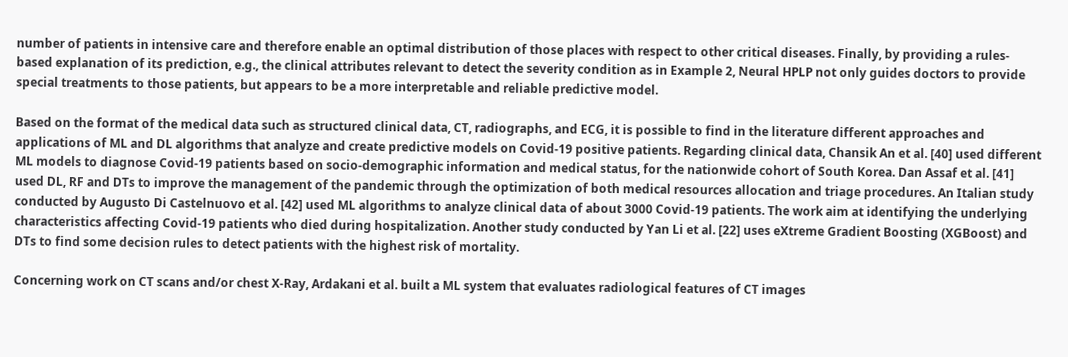number of patients in intensive care and therefore enable an optimal distribution of those places with respect to other critical diseases. Finally, by providing a rules-based explanation of its prediction, e.g., the clinical attributes relevant to detect the severity condition as in Example 2, Neural HPLP not only guides doctors to provide special treatments to those patients, but appears to be a more interpretable and reliable predictive model.

Based on the format of the medical data such as structured clinical data, CT, radiographs, and ECG, it is possible to find in the literature different approaches and applications of ML and DL algorithms that analyze and create predictive models on Covid-19 positive patients. Regarding clinical data, Chansik An et al. [40] used different ML models to diagnose Covid-19 patients based on socio-demographic information and medical status, for the nationwide cohort of South Korea. Dan Assaf et al. [41] used DL, RF and DTs to improve the management of the pandemic through the optimization of both medical resources allocation and triage procedures. An Italian study conducted by Augusto Di Castelnuovo et al. [42] used ML algorithms to analyze clinical data of about 3000 Covid-19 patients. The work aim at identifying the underlying characteristics affecting Covid-19 patients who died during hospitalization. Another study conducted by Yan Li et al. [22] uses eXtreme Gradient Boosting (XGBoost) and DTs to find some decision rules to detect patients with the highest risk of mortality.

Concerning work on CT scans and/or chest X-Ray, Ardakani et al. built a ML system that evaluates radiological features of CT images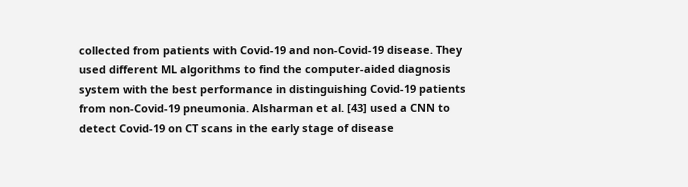collected from patients with Covid-19 and non-Covid-19 disease. They used different ML algorithms to find the computer-aided diagnosis system with the best performance in distinguishing Covid-19 patients from non-Covid-19 pneumonia. Alsharman et al. [43] used a CNN to detect Covid-19 on CT scans in the early stage of disease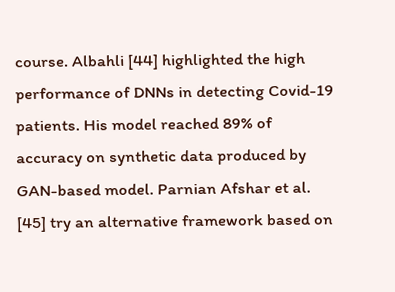course. Albahli [44] highlighted the high performance of DNNs in detecting Covid-19 patients. His model reached 89% of accuracy on synthetic data produced by GAN-based model. Parnian Afshar et al. [45] try an alternative framework based on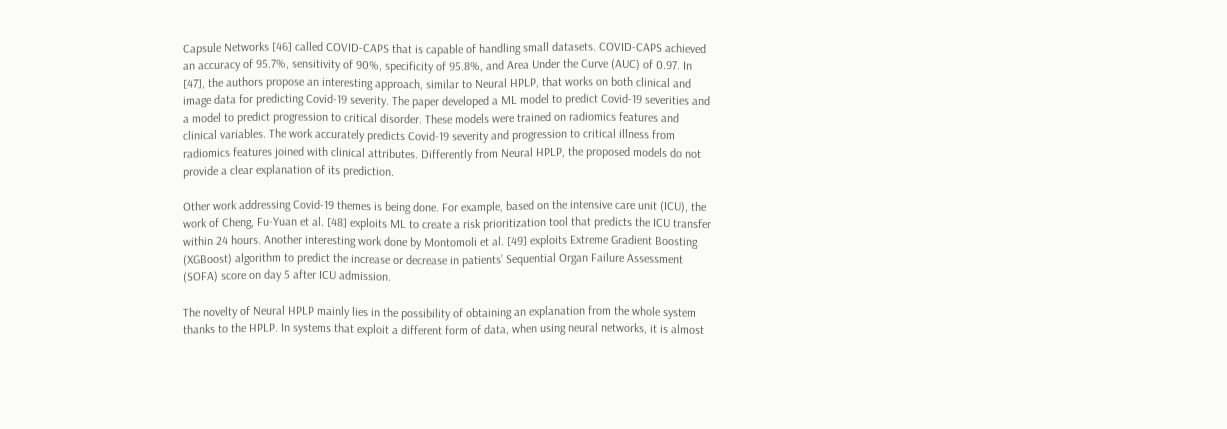Capsule Networks [46] called COVID-CAPS that is capable of handling small datasets. COVID-CAPS achieved an accuracy of 95.7%, sensitivity of 90%, specificity of 95.8%, and Area Under the Curve (AUC) of 0.97. In [47], the authors propose an interesting approach, similar to Neural HPLP, that works on both clinical and image data for predicting Covid-19 severity. The paper developed a ML model to predict Covid-19 severities and a model to predict progression to critical disorder. These models were trained on radiomics features and clinical variables. The work accurately predicts Covid-19 severity and progression to critical illness from radiomics features joined with clinical attributes. Differently from Neural HPLP, the proposed models do not provide a clear explanation of its prediction.

Other work addressing Covid-19 themes is being done. For example, based on the intensive care unit (ICU), the work of Cheng, Fu-Yuan et al. [48] exploits ML to create a risk prioritization tool that predicts the ICU transfer within 24 hours. Another interesting work done by Montomoli et al. [49] exploits Extreme Gradient Boosting (XGBoost) algorithm to predict the increase or decrease in patients’ Sequential Organ Failure Assessment (SOFA) score on day 5 after ICU admission.

The novelty of Neural HPLP mainly lies in the possibility of obtaining an explanation from the whole system thanks to the HPLP. In systems that exploit a different form of data, when using neural networks, it is almost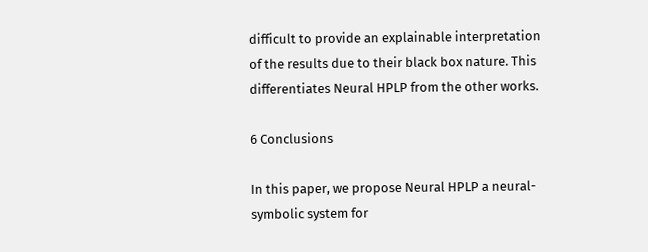difficult to provide an explainable interpretation of the results due to their black box nature. This differentiates Neural HPLP from the other works.

6 Conclusions

In this paper, we propose Neural HPLP a neural-symbolic system for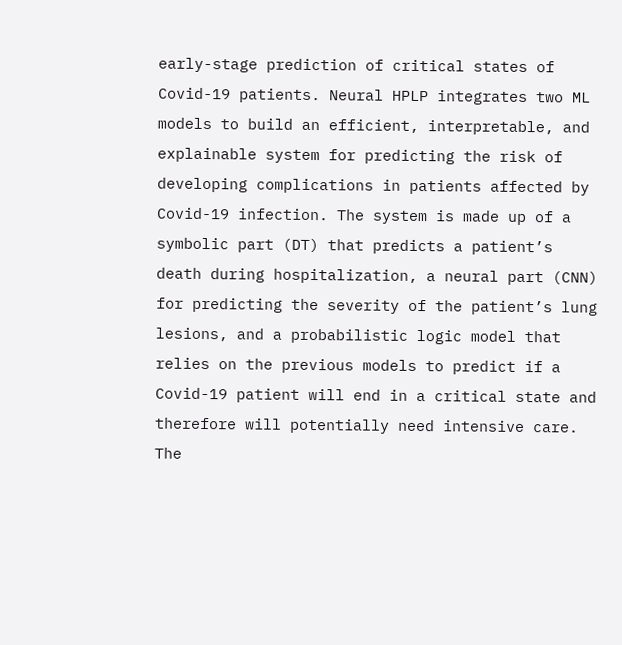early-stage prediction of critical states of Covid-19 patients. Neural HPLP integrates two ML models to build an efficient, interpretable, and explainable system for predicting the risk of developing complications in patients affected by Covid-19 infection. The system is made up of a symbolic part (DT) that predicts a patient’s death during hospitalization, a neural part (CNN) for predicting the severity of the patient’s lung lesions, and a probabilistic logic model that relies on the previous models to predict if a Covid-19 patient will end in a critical state and therefore will potentially need intensive care. The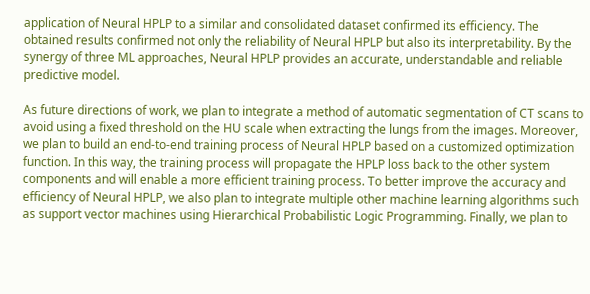application of Neural HPLP to a similar and consolidated dataset confirmed its efficiency. The obtained results confirmed not only the reliability of Neural HPLP but also its interpretability. By the synergy of three ML approaches, Neural HPLP provides an accurate, understandable and reliable predictive model.

As future directions of work, we plan to integrate a method of automatic segmentation of CT scans to avoid using a fixed threshold on the HU scale when extracting the lungs from the images. Moreover, we plan to build an end-to-end training process of Neural HPLP based on a customized optimization function. In this way, the training process will propagate the HPLP loss back to the other system components and will enable a more efficient training process. To better improve the accuracy and efficiency of Neural HPLP, we also plan to integrate multiple other machine learning algorithms such as support vector machines using Hierarchical Probabilistic Logic Programming. Finally, we plan to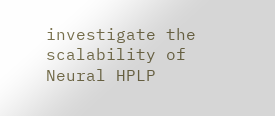investigate the scalability of Neural HPLP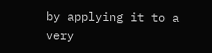by applying it to a very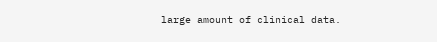large amount of clinical data.